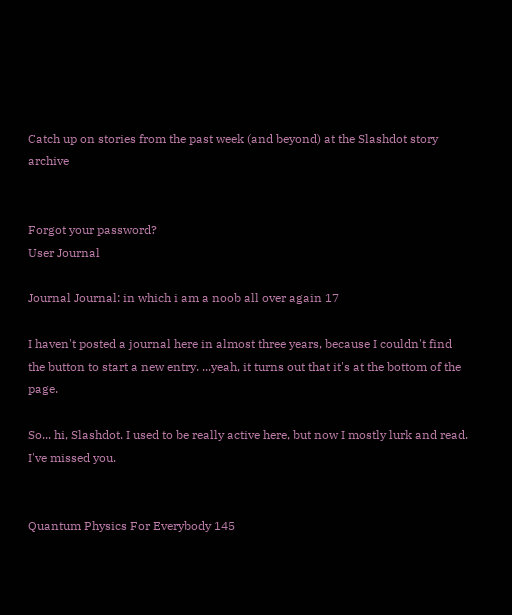Catch up on stories from the past week (and beyond) at the Slashdot story archive


Forgot your password?
User Journal

Journal Journal: in which i am a noob all over again 17

I haven't posted a journal here in almost three years, because I couldn't find the button to start a new entry. ...yeah, it turns out that it's at the bottom of the page.

So... hi, Slashdot. I used to be really active here, but now I mostly lurk and read. I've missed you.


Quantum Physics For Everybody 145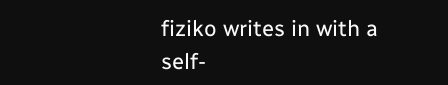fiziko writes in with a self-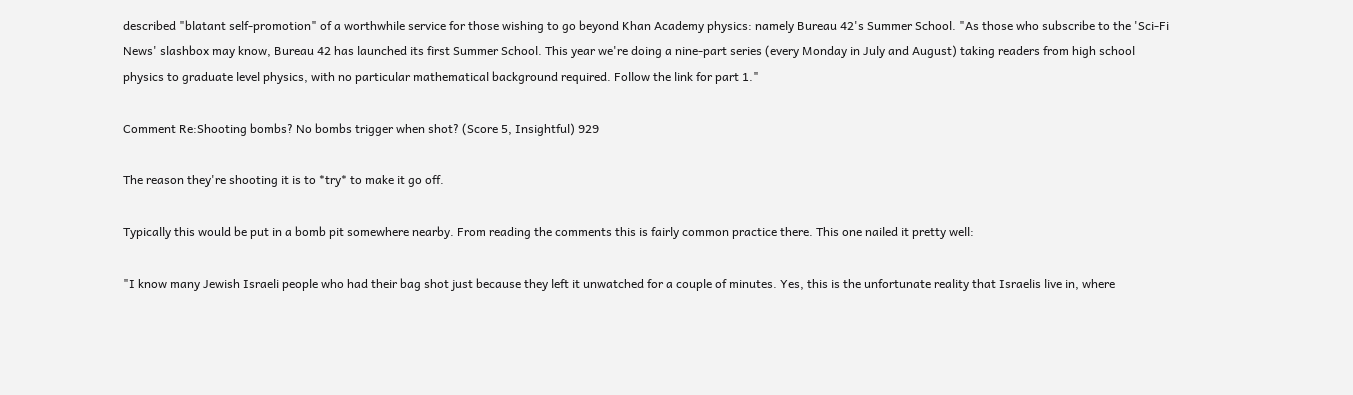described "blatant self-promotion" of a worthwhile service for those wishing to go beyond Khan Academy physics: namely Bureau 42's Summer School. "As those who subscribe to the 'Sci-Fi News' slashbox may know, Bureau 42 has launched its first Summer School. This year we're doing a nine-part series (every Monday in July and August) taking readers from high school physics to graduate level physics, with no particular mathematical background required. Follow the link for part 1."

Comment Re:Shooting bombs? No bombs trigger when shot? (Score 5, Insightful) 929

The reason they're shooting it is to *try* to make it go off.

Typically this would be put in a bomb pit somewhere nearby. From reading the comments this is fairly common practice there. This one nailed it pretty well:

"I know many Jewish Israeli people who had their bag shot just because they left it unwatched for a couple of minutes. Yes, this is the unfortunate reality that Israelis live in, where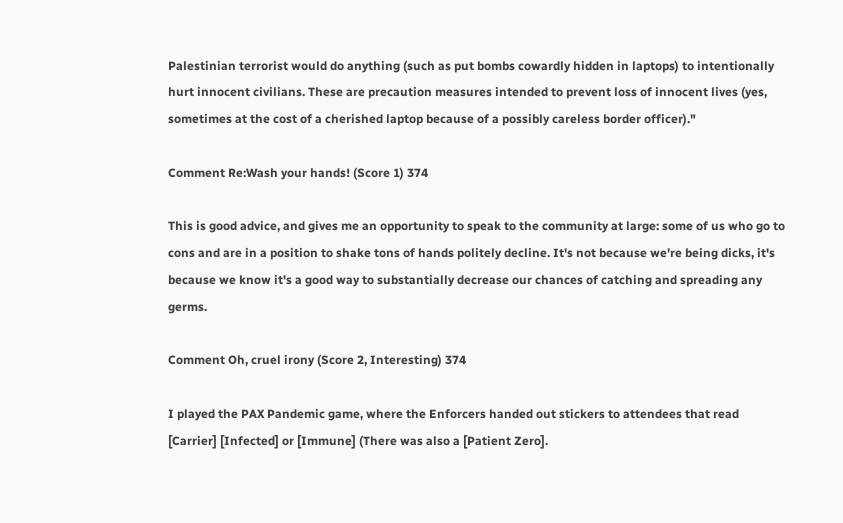Palestinian terrorist would do anything (such as put bombs cowardly hidden in laptops) to intentionally hurt innocent civilians. These are precaution measures intended to prevent loss of innocent lives (yes, sometimes at the cost of a cherished laptop because of a possibly careless border officer)."

Comment Re:Wash your hands! (Score 1) 374

This is good advice, and gives me an opportunity to speak to the community at large: some of us who go to cons and are in a position to shake tons of hands politely decline. It's not because we're being dicks, it's because we know it's a good way to substantially decrease our chances of catching and spreading any germs.

Comment Oh, cruel irony (Score 2, Interesting) 374

I played the PAX Pandemic game, where the Enforcers handed out stickers to attendees that read [Carrier] [Infected] or [Immune] (There was also a [Patient Zero].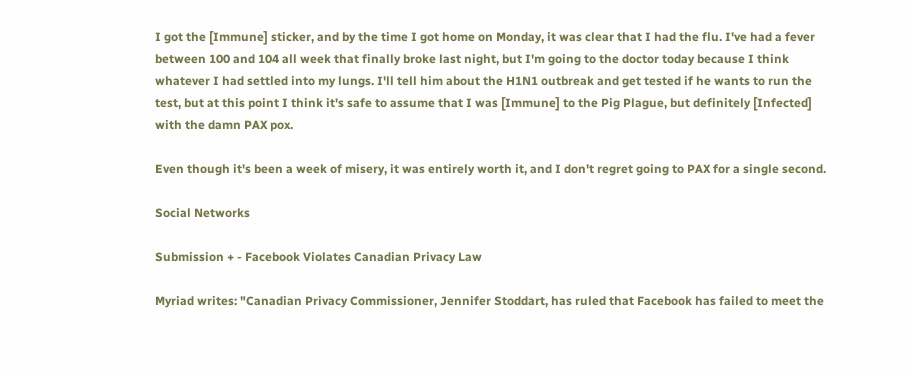I got the [Immune] sticker, and by the time I got home on Monday, it was clear that I had the flu. I've had a fever between 100 and 104 all week that finally broke last night, but I'm going to the doctor today because I think whatever I had settled into my lungs. I'll tell him about the H1N1 outbreak and get tested if he wants to run the test, but at this point I think it's safe to assume that I was [Immune] to the Pig Plague, but definitely [Infected] with the damn PAX pox.

Even though it's been a week of misery, it was entirely worth it, and I don't regret going to PAX for a single second.

Social Networks

Submission + - Facebook Violates Canadian Privacy Law

Myriad writes: "Canadian Privacy Commissioner, Jennifer Stoddart, has ruled that Facebook has failed to meet the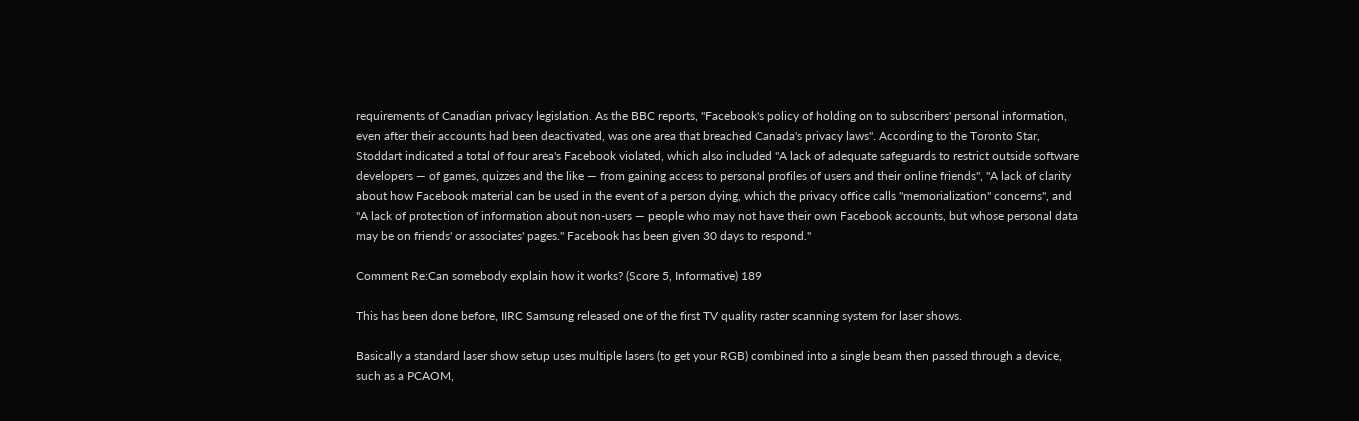requirements of Canadian privacy legislation. As the BBC reports, "Facebook's policy of holding on to subscribers' personal information, even after their accounts had been deactivated, was one area that breached Canada's privacy laws". According to the Toronto Star, Stoddart indicated a total of four area's Facebook violated, which also included "A lack of adequate safeguards to restrict outside software developers — of games, quizzes and the like — from gaining access to personal profiles of users and their online friends", "A lack of clarity about how Facebook material can be used in the event of a person dying, which the privacy office calls "memorialization" concerns", and "A lack of protection of information about non-users — people who may not have their own Facebook accounts, but whose personal data may be on friends' or associates' pages." Facebook has been given 30 days to respond."

Comment Re:Can somebody explain how it works? (Score 5, Informative) 189

This has been done before, IIRC Samsung released one of the first TV quality raster scanning system for laser shows.

Basically a standard laser show setup uses multiple lasers (to get your RGB) combined into a single beam then passed through a device, such as a PCAOM,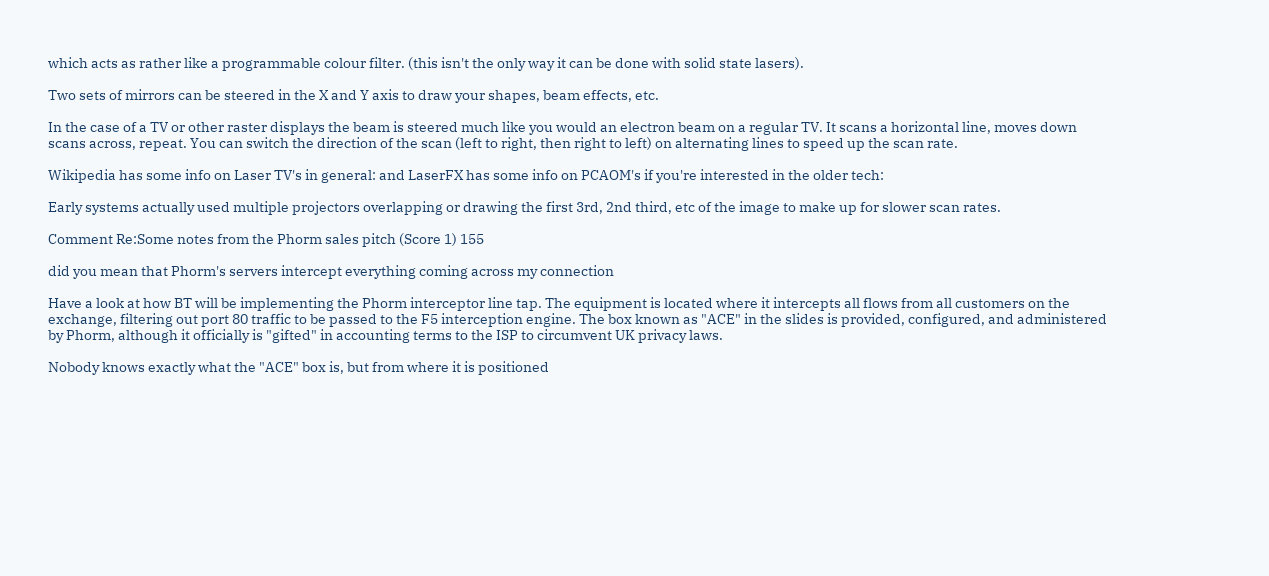which acts as rather like a programmable colour filter. (this isn't the only way it can be done with solid state lasers).

Two sets of mirrors can be steered in the X and Y axis to draw your shapes, beam effects, etc.

In the case of a TV or other raster displays the beam is steered much like you would an electron beam on a regular TV. It scans a horizontal line, moves down scans across, repeat. You can switch the direction of the scan (left to right, then right to left) on alternating lines to speed up the scan rate.

Wikipedia has some info on Laser TV's in general: and LaserFX has some info on PCAOM's if you're interested in the older tech:

Early systems actually used multiple projectors overlapping or drawing the first 3rd, 2nd third, etc of the image to make up for slower scan rates.

Comment Re:Some notes from the Phorm sales pitch (Score 1) 155

did you mean that Phorm's servers intercept everything coming across my connection

Have a look at how BT will be implementing the Phorm interceptor line tap. The equipment is located where it intercepts all flows from all customers on the exchange, filtering out port 80 traffic to be passed to the F5 interception engine. The box known as "ACE" in the slides is provided, configured, and administered by Phorm, although it officially is "gifted" in accounting terms to the ISP to circumvent UK privacy laws.

Nobody knows exactly what the "ACE" box is, but from where it is positioned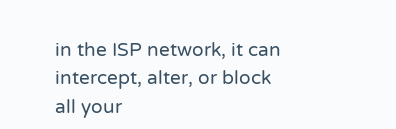in the ISP network, it can intercept, alter, or block all your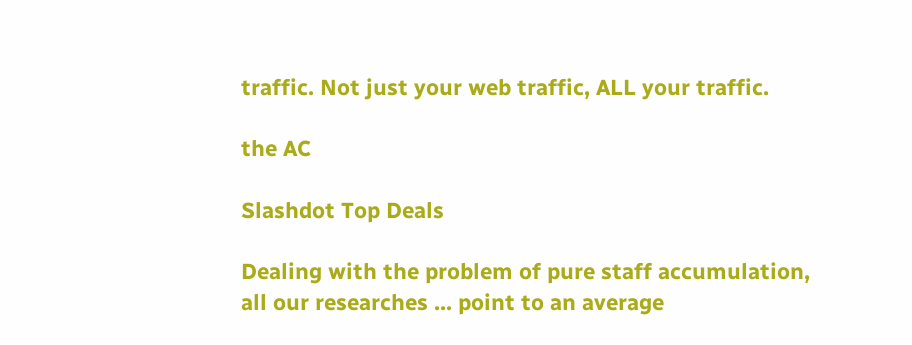traffic. Not just your web traffic, ALL your traffic.

the AC

Slashdot Top Deals

Dealing with the problem of pure staff accumulation, all our researches ... point to an average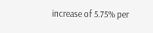increase of 5.75% per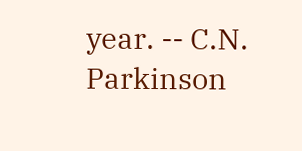year. -- C.N. Parkinson